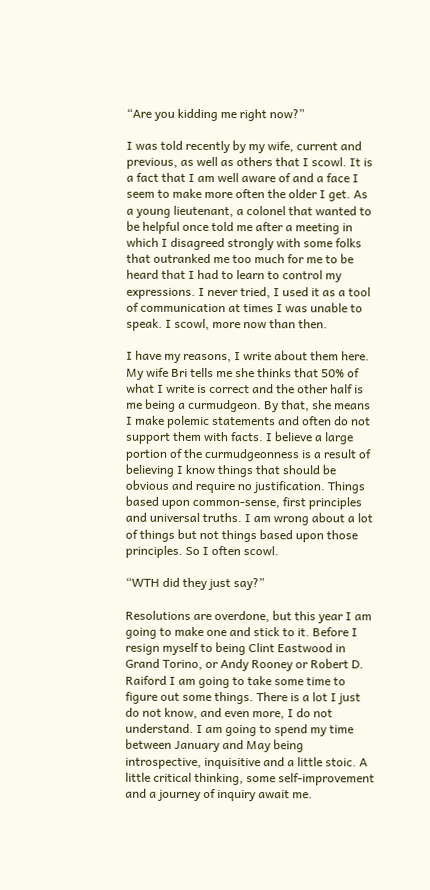“Are you kidding me right now?”

I was told recently by my wife, current and previous, as well as others that I scowl. It is a fact that I am well aware of and a face I seem to make more often the older I get. As a young lieutenant, a colonel that wanted to be helpful once told me after a meeting in which I disagreed strongly with some folks that outranked me too much for me to be heard that I had to learn to control my expressions. I never tried, I used it as a tool of communication at times I was unable to speak. I scowl, more now than then.

I have my reasons, I write about them here. My wife Bri tells me she thinks that 50% of what I write is correct and the other half is me being a curmudgeon. By that, she means I make polemic statements and often do not support them with facts. I believe a large portion of the curmudgeonness is a result of believing I know things that should be obvious and require no justification. Things based upon common-sense, first principles and universal truths. I am wrong about a lot of things but not things based upon those principles. So I often scowl.

“WTH did they just say?”

Resolutions are overdone, but this year I am going to make one and stick to it. Before I resign myself to being Clint Eastwood in Grand Torino, or Andy Rooney or Robert D. Raiford I am going to take some time to figure out some things. There is a lot I just do not know, and even more, I do not understand. I am going to spend my time between January and May being introspective, inquisitive and a little stoic. A little critical thinking, some self-improvement and a journey of inquiry await me.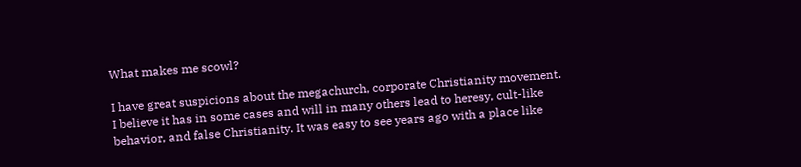What makes me scowl?

I have great suspicions about the megachurch, corporate Christianity movement. I believe it has in some cases and will in many others lead to heresy, cult-like behavior, and false Christianity. It was easy to see years ago with a place like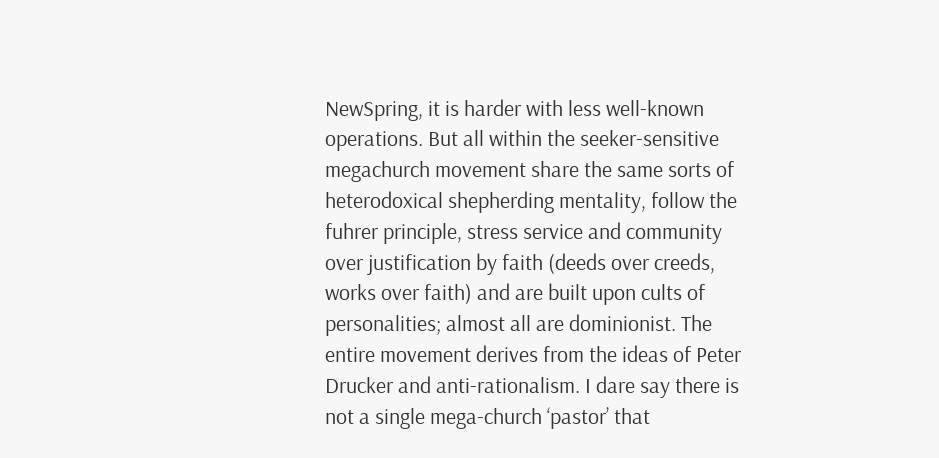NewSpring, it is harder with less well-known operations. But all within the seeker-sensitive megachurch movement share the same sorts of heterodoxical shepherding mentality, follow the fuhrer principle, stress service and community over justification by faith (deeds over creeds, works over faith) and are built upon cults of personalities; almost all are dominionist. The entire movement derives from the ideas of Peter Drucker and anti-rationalism. I dare say there is not a single mega-church ‘pastor’ that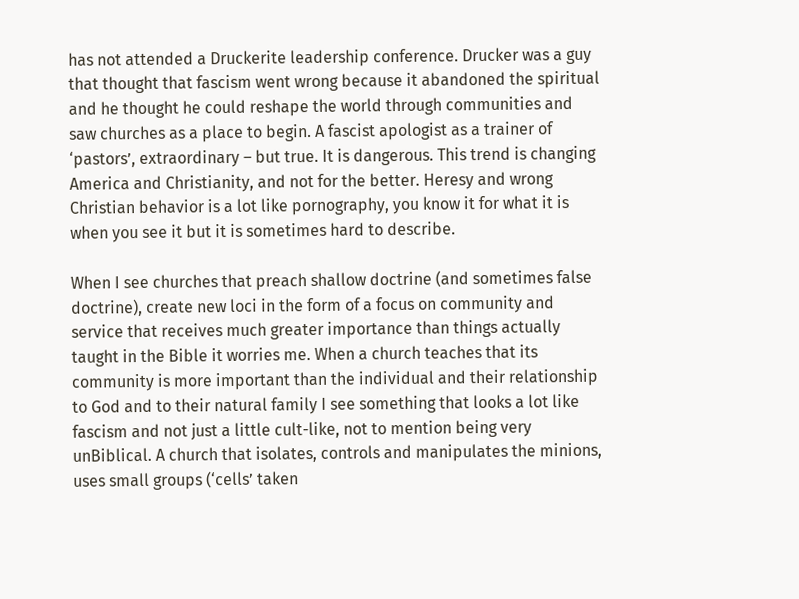has not attended a Druckerite leadership conference. Drucker was a guy that thought that fascism went wrong because it abandoned the spiritual and he thought he could reshape the world through communities and saw churches as a place to begin. A fascist apologist as a trainer of ‘pastors’, extraordinary – but true. It is dangerous. This trend is changing America and Christianity, and not for the better. Heresy and wrong Christian behavior is a lot like pornography, you know it for what it is when you see it but it is sometimes hard to describe.

When I see churches that preach shallow doctrine (and sometimes false doctrine), create new loci in the form of a focus on community and service that receives much greater importance than things actually taught in the Bible it worries me. When a church teaches that its community is more important than the individual and their relationship to God and to their natural family I see something that looks a lot like fascism and not just a little cult-like, not to mention being very unBiblical. A church that isolates, controls and manipulates the minions, uses small groups (‘cells’ taken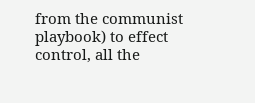from the communist playbook) to effect control, all the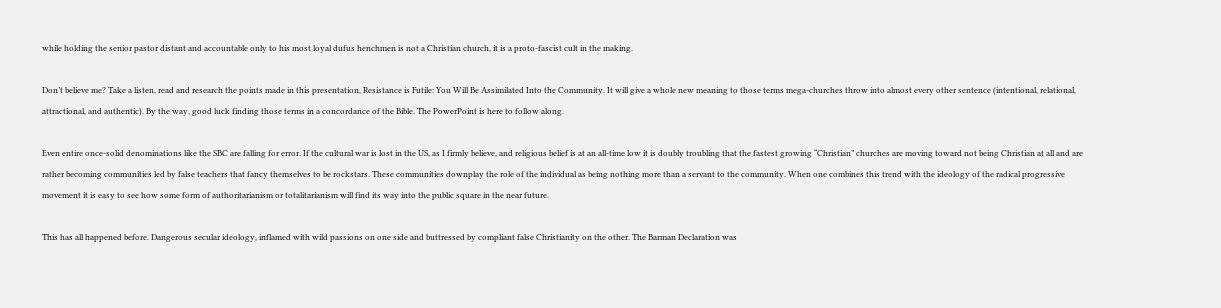while holding the senior pastor distant and accountable only to his most loyal dufus henchmen is not a Christian church, it is a proto-fascist cult in the making.

Don’t believe me? Take a listen, read and research the points made in this presentation, Resistance is Futile: You Will Be Assimilated Into the Community. It will give a whole new meaning to those terms mega-churches throw into almost every other sentence (intentional, relational, attractional, and authentic). By the way, good luck finding those terms in a concordance of the Bible. The PowerPoint is here to follow along.

Even entire once-solid denominations like the SBC are falling for error. If the cultural war is lost in the US, as I firmly believe, and religious belief is at an all-time low it is doubly troubling that the fastest growing “Christian” churches are moving toward not being Christian at all and are rather becoming communities led by false teachers that fancy themselves to be rockstars. These communities downplay the role of the individual as being nothing more than a servant to the community. When one combines this trend with the ideology of the radical progressive movement it is easy to see how some form of authoritarianism or totalitarianism will find its way into the public square in the near future.

This has all happened before. Dangerous secular ideology, inflamed with wild passions on one side and buttressed by compliant false Christianity on the other. The Barman Declaration was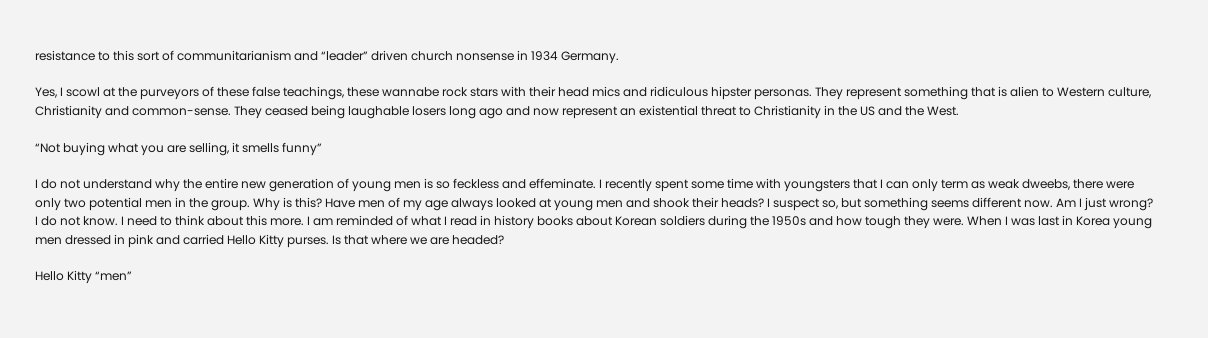resistance to this sort of communitarianism and “leader” driven church nonsense in 1934 Germany.

Yes, I scowl at the purveyors of these false teachings, these wannabe rock stars with their head mics and ridiculous hipster personas. They represent something that is alien to Western culture, Christianity and common-sense. They ceased being laughable losers long ago and now represent an existential threat to Christianity in the US and the West.

“Not buying what you are selling, it smells funny”

I do not understand why the entire new generation of young men is so feckless and effeminate. I recently spent some time with youngsters that I can only term as weak dweebs, there were only two potential men in the group. Why is this? Have men of my age always looked at young men and shook their heads? I suspect so, but something seems different now. Am I just wrong? I do not know. I need to think about this more. I am reminded of what I read in history books about Korean soldiers during the 1950s and how tough they were. When I was last in Korea young men dressed in pink and carried Hello Kitty purses. Is that where we are headed?

Hello Kitty “men”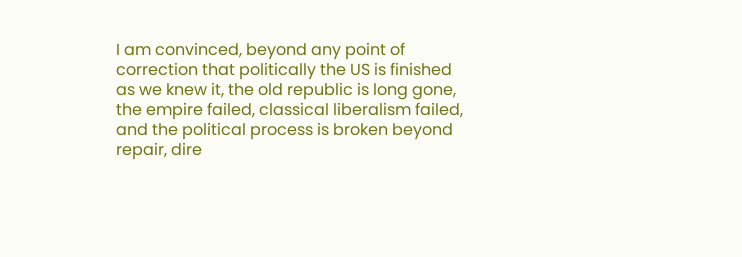I am convinced, beyond any point of correction that politically the US is finished as we knew it, the old republic is long gone, the empire failed, classical liberalism failed, and the political process is broken beyond repair, dire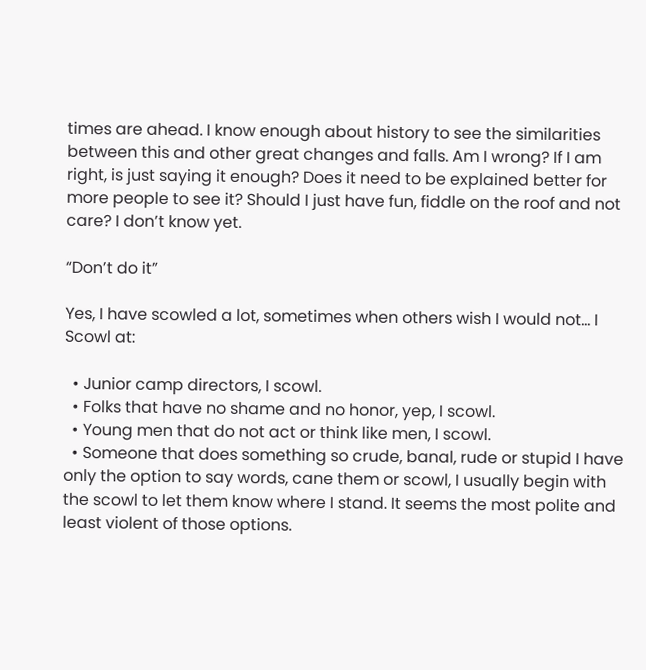times are ahead. I know enough about history to see the similarities between this and other great changes and falls. Am I wrong? If I am right, is just saying it enough? Does it need to be explained better for more people to see it? Should I just have fun, fiddle on the roof and not care? I don’t know yet.

“Don’t do it”

Yes, I have scowled a lot, sometimes when others wish I would not… I Scowl at:

  • Junior camp directors, I scowl.
  • Folks that have no shame and no honor, yep, I scowl.
  • Young men that do not act or think like men, I scowl.
  • Someone that does something so crude, banal, rude or stupid I have only the option to say words, cane them or scowl, I usually begin with the scowl to let them know where I stand. It seems the most polite and least violent of those options.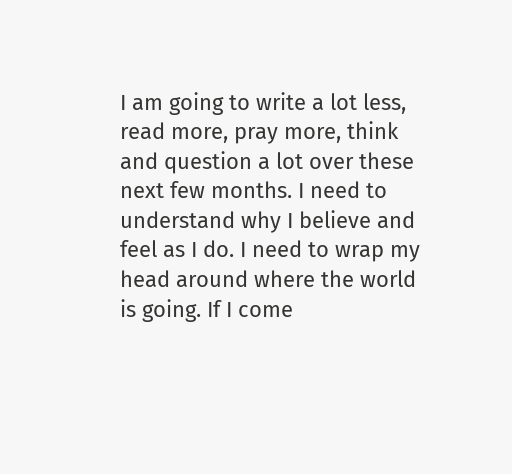I am going to write a lot less, read more, pray more, think and question a lot over these next few months. I need to understand why I believe and feel as I do. I need to wrap my head around where the world is going. If I come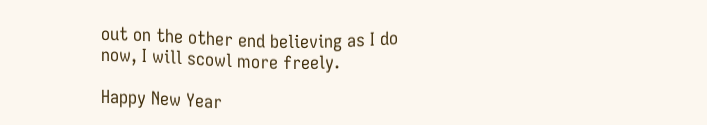out on the other end believing as I do now, I will scowl more freely.

Happy New Year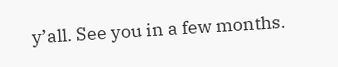y’all. See you in a few months.